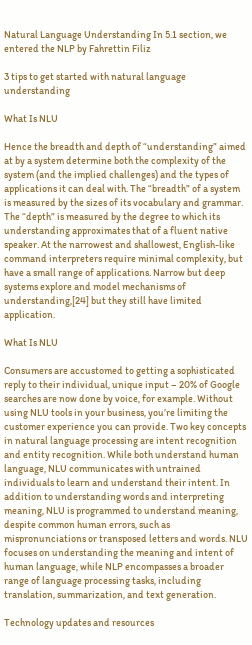Natural Language Understanding In 5.1 section, we entered the NLP by Fahrettin Filiz

3 tips to get started with natural language understanding

What Is NLU

Hence the breadth and depth of “understanding” aimed at by a system determine both the complexity of the system (and the implied challenges) and the types of applications it can deal with. The “breadth” of a system is measured by the sizes of its vocabulary and grammar. The “depth” is measured by the degree to which its understanding approximates that of a fluent native speaker. At the narrowest and shallowest, English-like command interpreters require minimal complexity, but have a small range of applications. Narrow but deep systems explore and model mechanisms of understanding,[24] but they still have limited application.

What Is NLU

Consumers are accustomed to getting a sophisticated reply to their individual, unique input – 20% of Google searches are now done by voice, for example. Without using NLU tools in your business, you’re limiting the customer experience you can provide. Two key concepts in natural language processing are intent recognition and entity recognition. While both understand human language, NLU communicates with untrained individuals to learn and understand their intent. In addition to understanding words and interpreting meaning, NLU is programmed to understand meaning, despite common human errors, such as mispronunciations or transposed letters and words. NLU focuses on understanding the meaning and intent of human language, while NLP encompasses a broader range of language processing tasks, including translation, summarization, and text generation.

Technology updates and resources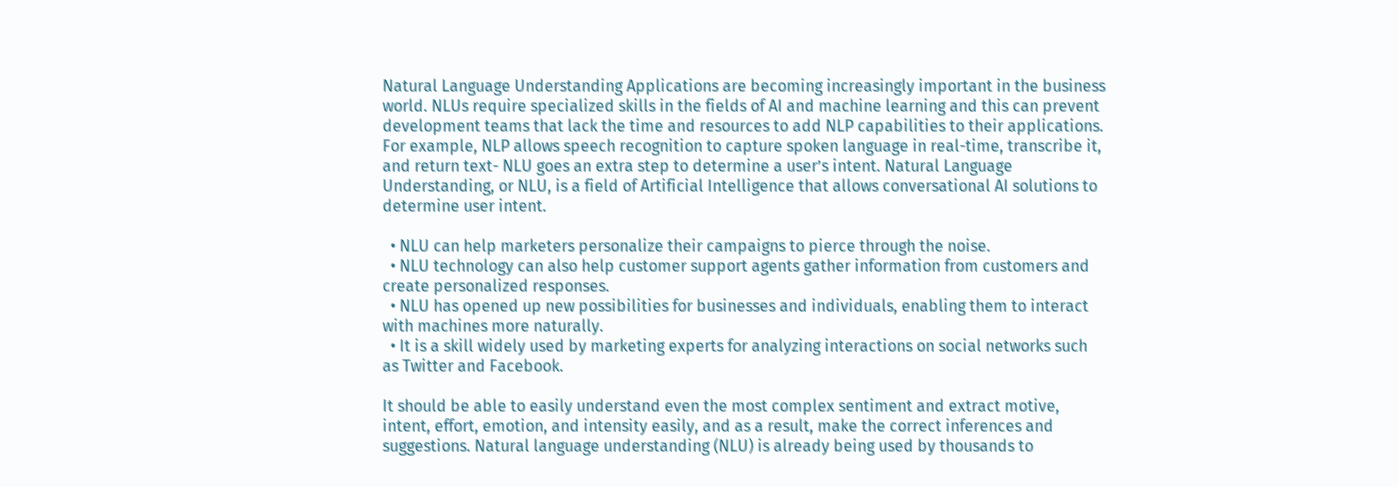Natural Language Understanding Applications are becoming increasingly important in the business world. NLUs require specialized skills in the fields of AI and machine learning and this can prevent development teams that lack the time and resources to add NLP capabilities to their applications. For example, NLP allows speech recognition to capture spoken language in real-time, transcribe it, and return text- NLU goes an extra step to determine a user’s intent. Natural Language Understanding, or NLU, is a field of Artificial Intelligence that allows conversational AI solutions to determine user intent.

  • NLU can help marketers personalize their campaigns to pierce through the noise.
  • NLU technology can also help customer support agents gather information from customers and create personalized responses.
  • NLU has opened up new possibilities for businesses and individuals, enabling them to interact with machines more naturally.
  • It is a skill widely used by marketing experts for analyzing interactions on social networks such as Twitter and Facebook.

It should be able to easily understand even the most complex sentiment and extract motive, intent, effort, emotion, and intensity easily, and as a result, make the correct inferences and suggestions. Natural language understanding (NLU) is already being used by thousands to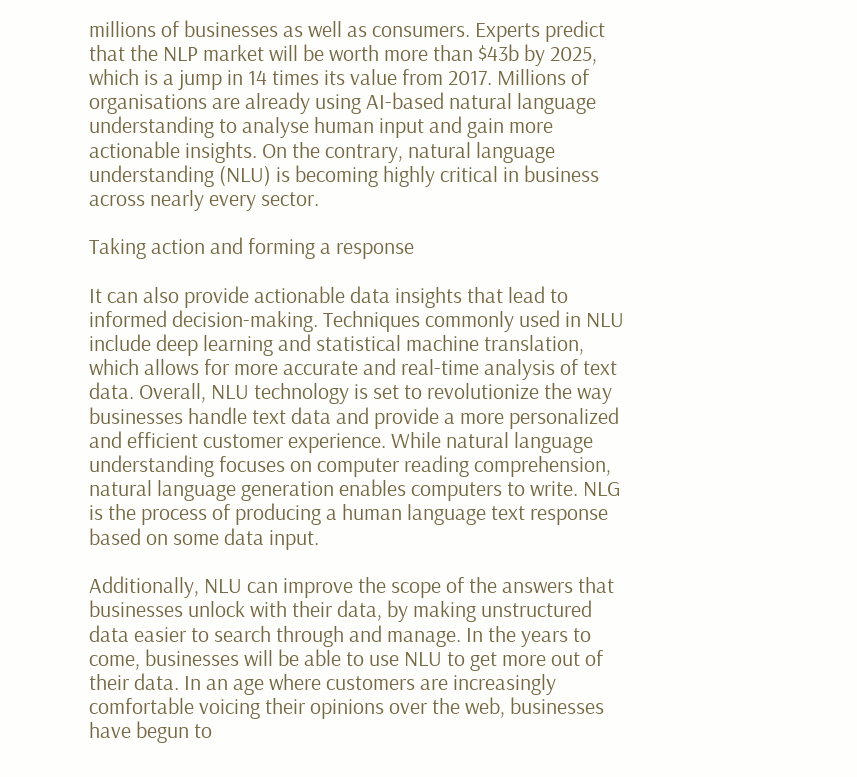millions of businesses as well as consumers. Experts predict that the NLP market will be worth more than $43b by 2025, which is a jump in 14 times its value from 2017. Millions of organisations are already using AI-based natural language understanding to analyse human input and gain more actionable insights. On the contrary, natural language understanding (NLU) is becoming highly critical in business across nearly every sector.

Taking action and forming a response

It can also provide actionable data insights that lead to informed decision-making. Techniques commonly used in NLU include deep learning and statistical machine translation, which allows for more accurate and real-time analysis of text data. Overall, NLU technology is set to revolutionize the way businesses handle text data and provide a more personalized and efficient customer experience. While natural language understanding focuses on computer reading comprehension, natural language generation enables computers to write. NLG is the process of producing a human language text response based on some data input.

Additionally, NLU can improve the scope of the answers that businesses unlock with their data, by making unstructured data easier to search through and manage. In the years to come, businesses will be able to use NLU to get more out of their data. In an age where customers are increasingly comfortable voicing their opinions over the web, businesses have begun to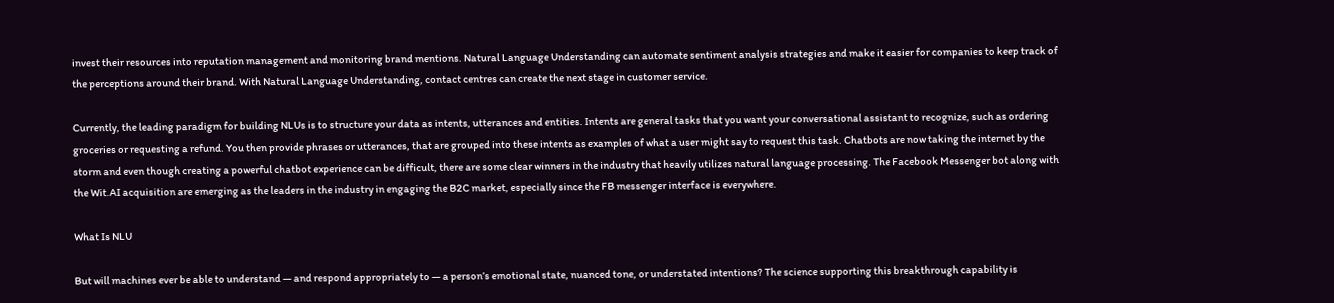invest their resources into reputation management and monitoring brand mentions. Natural Language Understanding can automate sentiment analysis strategies and make it easier for companies to keep track of the perceptions around their brand. With Natural Language Understanding, contact centres can create the next stage in customer service.

Currently, the leading paradigm for building NLUs is to structure your data as intents, utterances and entities. Intents are general tasks that you want your conversational assistant to recognize, such as ordering groceries or requesting a refund. You then provide phrases or utterances, that are grouped into these intents as examples of what a user might say to request this task. Chatbots are now taking the internet by the storm and even though creating a powerful chatbot experience can be difficult, there are some clear winners in the industry that heavily utilizes natural language processing. The Facebook Messenger bot along with the Wit.AI acquisition are emerging as the leaders in the industry in engaging the B2C market, especially since the FB messenger interface is everywhere.

What Is NLU

But will machines ever be able to understand — and respond appropriately to — a person’s emotional state, nuanced tone, or understated intentions? The science supporting this breakthrough capability is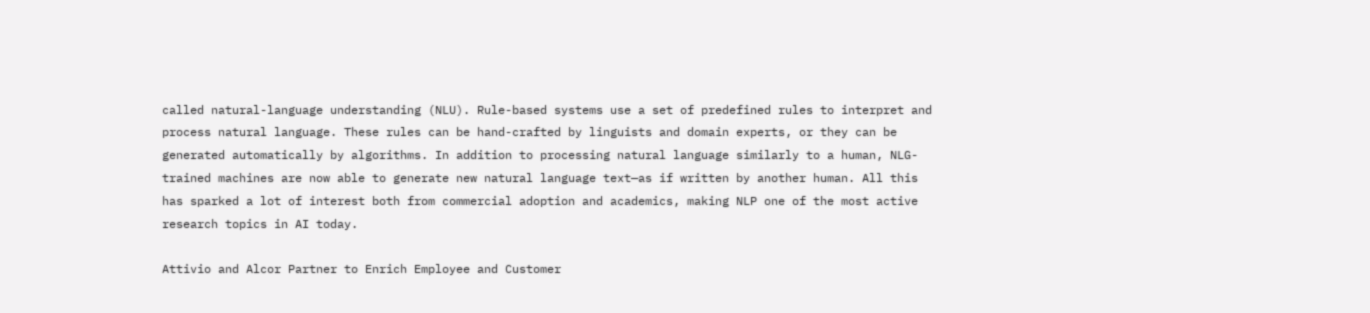called natural-language understanding (NLU). Rule-based systems use a set of predefined rules to interpret and process natural language. These rules can be hand-crafted by linguists and domain experts, or they can be generated automatically by algorithms. In addition to processing natural language similarly to a human, NLG-trained machines are now able to generate new natural language text—as if written by another human. All this has sparked a lot of interest both from commercial adoption and academics, making NLP one of the most active research topics in AI today.

Attivio and Alcor Partner to Enrich Employee and Customer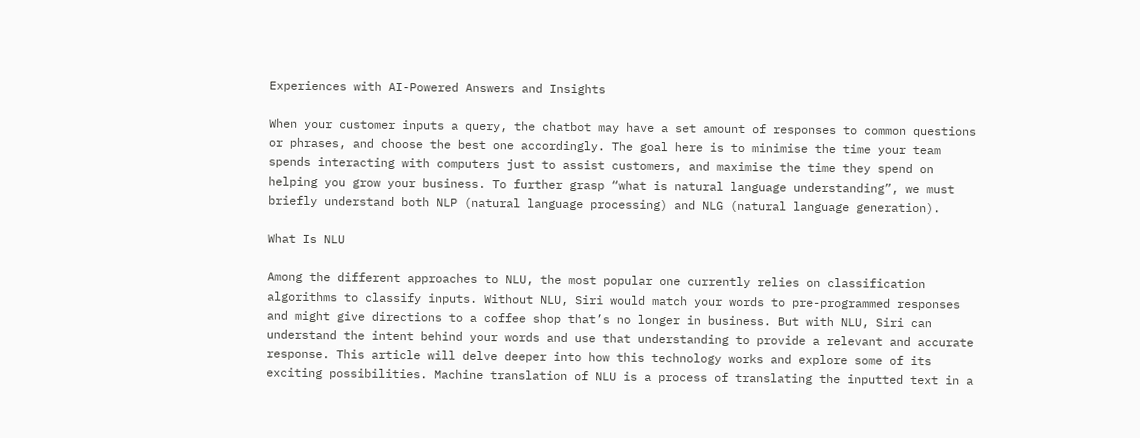Experiences with AI-Powered Answers and Insights

When your customer inputs a query, the chatbot may have a set amount of responses to common questions or phrases, and choose the best one accordingly. The goal here is to minimise the time your team spends interacting with computers just to assist customers, and maximise the time they spend on helping you grow your business. To further grasp “what is natural language understanding”, we must briefly understand both NLP (natural language processing) and NLG (natural language generation).

What Is NLU

Among the different approaches to NLU, the most popular one currently relies on classification algorithms to classify inputs. Without NLU, Siri would match your words to pre-programmed responses and might give directions to a coffee shop that’s no longer in business. But with NLU, Siri can understand the intent behind your words and use that understanding to provide a relevant and accurate response. This article will delve deeper into how this technology works and explore some of its exciting possibilities. Machine translation of NLU is a process of translating the inputted text in a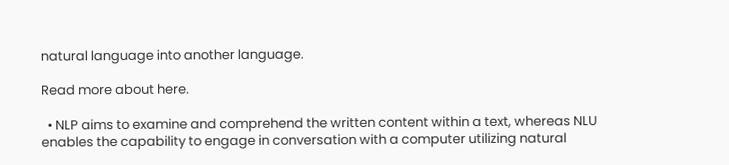natural language into another language.

Read more about here.

  • NLP aims to examine and comprehend the written content within a text, whereas NLU enables the capability to engage in conversation with a computer utilizing natural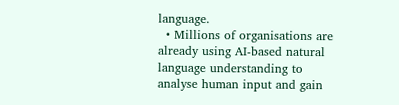language.
  • Millions of organisations are already using AI-based natural language understanding to analyse human input and gain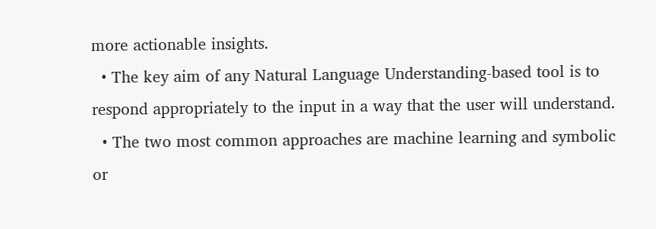more actionable insights.
  • The key aim of any Natural Language Understanding-based tool is to respond appropriately to the input in a way that the user will understand.
  • The two most common approaches are machine learning and symbolic or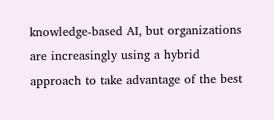knowledge-based AI, but organizations are increasingly using a hybrid approach to take advantage of the best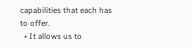capabilities that each has to offer.
  • It allows us to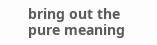bring out the pure meaning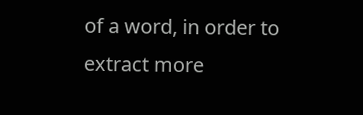of a word, in order to extract more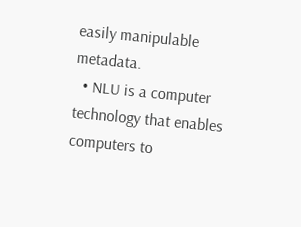easily manipulable metadata.
  • NLU is a computer technology that enables computers to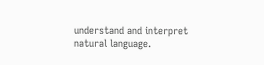understand and interpret natural language.